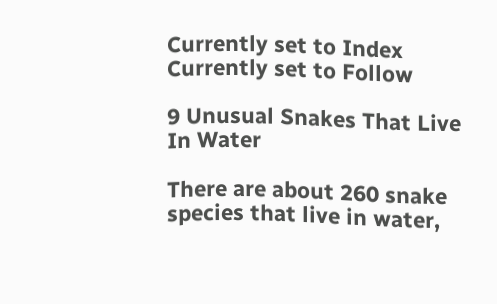Currently set to Index
Currently set to Follow

9 Unusual Snakes That Live In Water

There are about 260 snake species that live in water,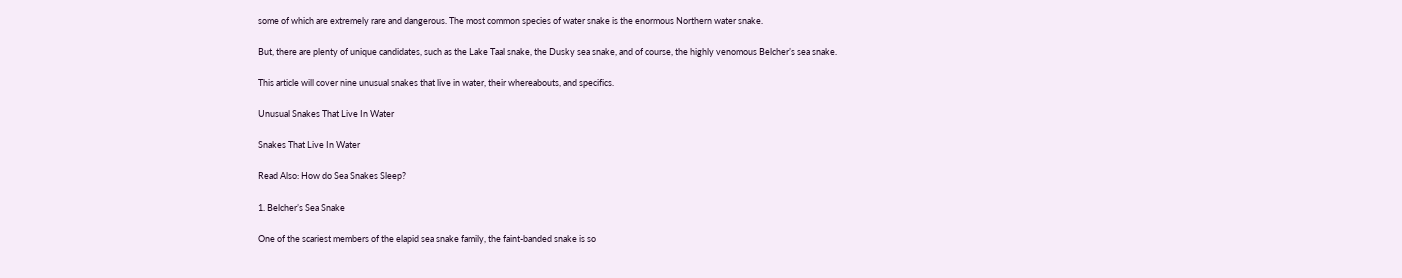some of which are extremely rare and dangerous. The most common species of water snake is the enormous Northern water snake.

But, there are plenty of unique candidates, such as the Lake Taal snake, the Dusky sea snake, and of course, the highly venomous Belcher’s sea snake.

This article will cover nine unusual snakes that live in water, their whereabouts, and specifics.

Unusual Snakes That Live In Water

Snakes That Live In Water

Read Also: How do Sea Snakes Sleep?

1. Belcher’s Sea Snake

One of the scariest members of the elapid sea snake family, the faint-banded snake is so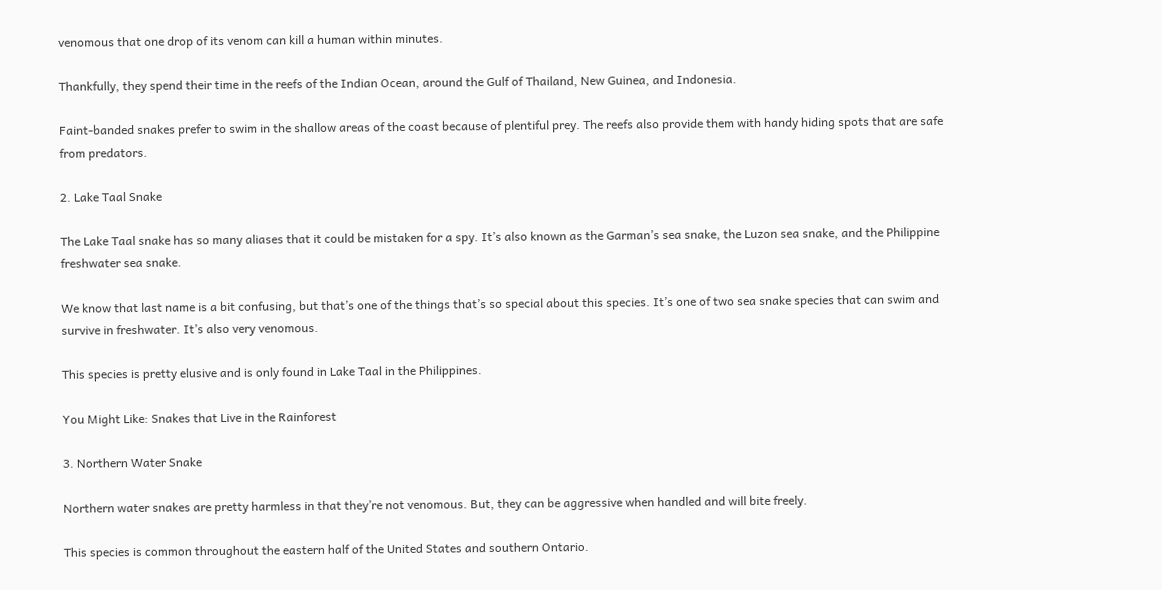venomous that one drop of its venom can kill a human within minutes.

Thankfully, they spend their time in the reefs of the Indian Ocean, around the Gulf of Thailand, New Guinea, and Indonesia.

Faint-banded snakes prefer to swim in the shallow areas of the coast because of plentiful prey. The reefs also provide them with handy hiding spots that are safe from predators.

2. Lake Taal Snake

The Lake Taal snake has so many aliases that it could be mistaken for a spy. It’s also known as the Garman’s sea snake, the Luzon sea snake, and the Philippine freshwater sea snake.

We know that last name is a bit confusing, but that’s one of the things that’s so special about this species. It’s one of two sea snake species that can swim and survive in freshwater. It’s also very venomous.

This species is pretty elusive and is only found in Lake Taal in the Philippines.

You Might Like: Snakes that Live in the Rainforest

3. Northern Water Snake

Northern water snakes are pretty harmless in that they’re not venomous. But, they can be aggressive when handled and will bite freely.

This species is common throughout the eastern half of the United States and southern Ontario.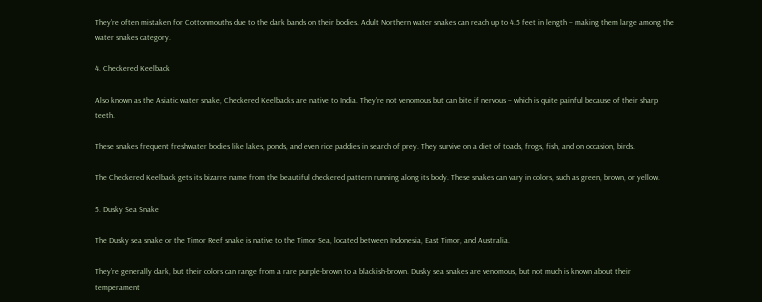They’re often mistaken for Cottonmouths due to the dark bands on their bodies. Adult Northern water snakes can reach up to 4.5 feet in length – making them large among the water snakes category.

4. Checkered Keelback

Also known as the Asiatic water snake, Checkered Keelbacks are native to India. They’re not venomous but can bite if nervous – which is quite painful because of their sharp teeth.

These snakes frequent freshwater bodies like lakes, ponds, and even rice paddies in search of prey. They survive on a diet of toads, frogs, fish, and on occasion, birds.

The Checkered Keelback gets its bizarre name from the beautiful checkered pattern running along its body. These snakes can vary in colors, such as green, brown, or yellow.

5. Dusky Sea Snake

The Dusky sea snake or the Timor Reef snake is native to the Timor Sea, located between Indonesia, East Timor, and Australia.

They’re generally dark, but their colors can range from a rare purple-brown to a blackish-brown. Dusky sea snakes are venomous, but not much is known about their temperament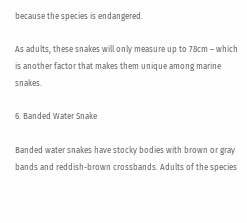because the species is endangered.

As adults, these snakes will only measure up to 78cm – which is another factor that makes them unique among marine snakes.

6. Banded Water Snake

Banded water snakes have stocky bodies with brown or gray bands and reddish-brown crossbands. Adults of the species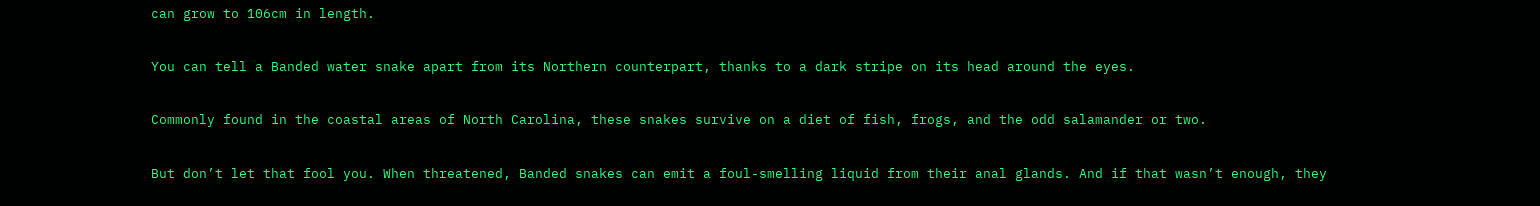can grow to 106cm in length.

You can tell a Banded water snake apart from its Northern counterpart, thanks to a dark stripe on its head around the eyes.

Commonly found in the coastal areas of North Carolina, these snakes survive on a diet of fish, frogs, and the odd salamander or two.

But don’t let that fool you. When threatened, Banded snakes can emit a foul-smelling liquid from their anal glands. And if that wasn’t enough, they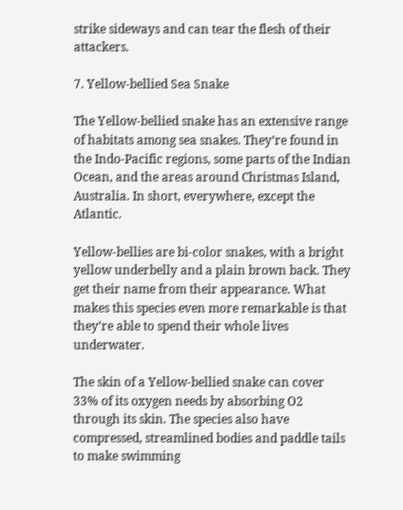strike sideways and can tear the flesh of their attackers.

7. Yellow-bellied Sea Snake

The Yellow-bellied snake has an extensive range of habitats among sea snakes. They’re found in the Indo-Pacific regions, some parts of the Indian Ocean, and the areas around Christmas Island, Australia. In short, everywhere, except the Atlantic.

Yellow-bellies are bi-color snakes, with a bright yellow underbelly and a plain brown back. They get their name from their appearance. What makes this species even more remarkable is that they’re able to spend their whole lives underwater.

The skin of a Yellow-bellied snake can cover 33% of its oxygen needs by absorbing O2 through its skin. The species also have compressed, streamlined bodies and paddle tails to make swimming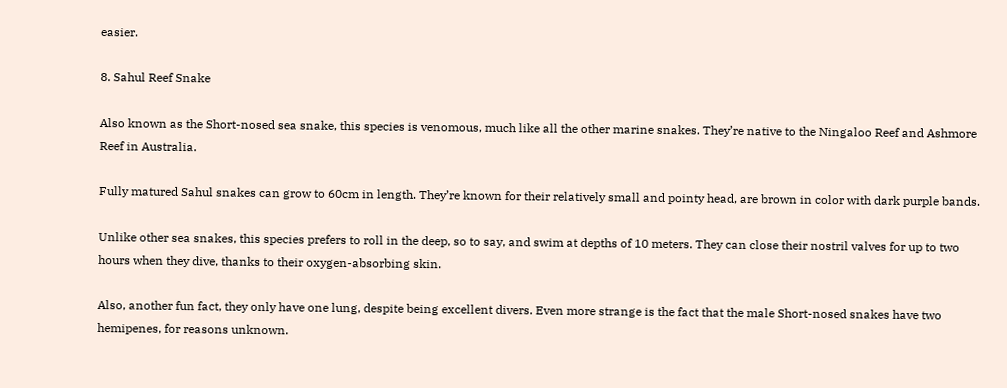easier.

8. Sahul Reef Snake

Also known as the Short-nosed sea snake, this species is venomous, much like all the other marine snakes. They’re native to the Ningaloo Reef and Ashmore Reef in Australia.

Fully matured Sahul snakes can grow to 60cm in length. They’re known for their relatively small and pointy head, are brown in color with dark purple bands.

Unlike other sea snakes, this species prefers to roll in the deep, so to say, and swim at depths of 10 meters. They can close their nostril valves for up to two hours when they dive, thanks to their oxygen-absorbing skin.

Also, another fun fact, they only have one lung, despite being excellent divers. Even more strange is the fact that the male Short-nosed snakes have two hemipenes, for reasons unknown.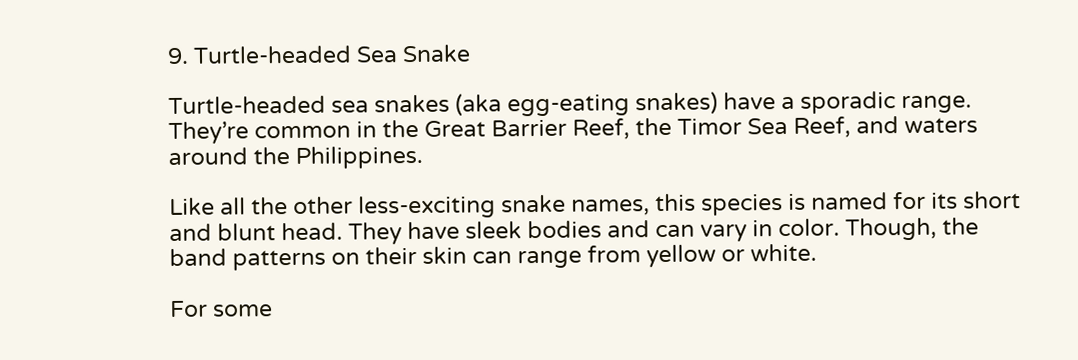9. Turtle-headed Sea Snake

Turtle-headed sea snakes (aka egg-eating snakes) have a sporadic range. They’re common in the Great Barrier Reef, the Timor Sea Reef, and waters around the Philippines.

Like all the other less-exciting snake names, this species is named for its short and blunt head. They have sleek bodies and can vary in color. Though, the band patterns on their skin can range from yellow or white.

For some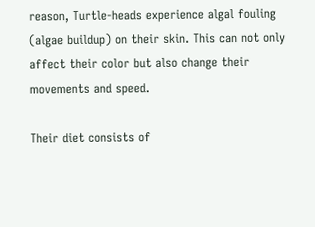reason, Turtle-heads experience algal fouling (algae buildup) on their skin. This can not only affect their color but also change their movements and speed.

Their diet consists of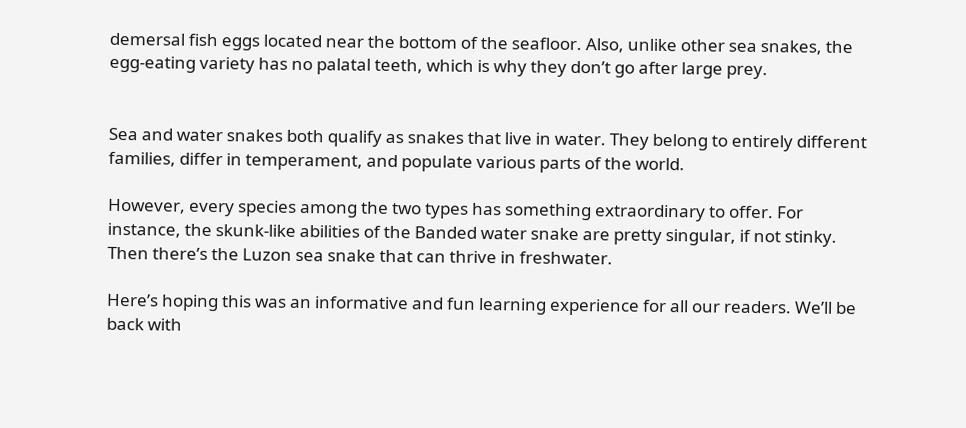demersal fish eggs located near the bottom of the seafloor. Also, unlike other sea snakes, the egg-eating variety has no palatal teeth, which is why they don’t go after large prey.


Sea and water snakes both qualify as snakes that live in water. They belong to entirely different families, differ in temperament, and populate various parts of the world.

However, every species among the two types has something extraordinary to offer. For instance, the skunk-like abilities of the Banded water snake are pretty singular, if not stinky. Then there’s the Luzon sea snake that can thrive in freshwater.

Here’s hoping this was an informative and fun learning experience for all our readers. We’ll be back with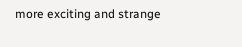more exciting and strange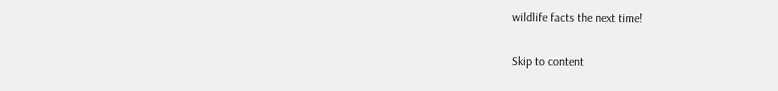wildlife facts the next time!

Skip to content